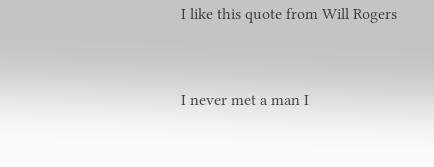I like this quote from Will Rogers


I never met a man I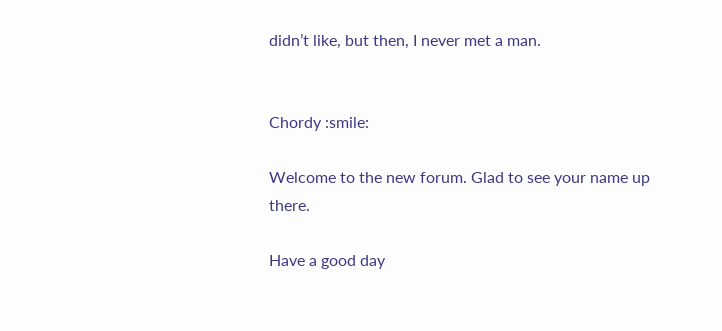didn’t like, but then, I never met a man.


Chordy :smile:

Welcome to the new forum. Glad to see your name up there.

Have a good day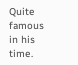Quite famous in his time.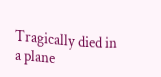Tragically died in a plane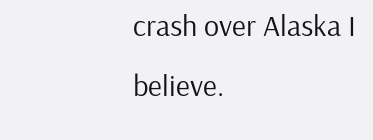crash over Alaska I believe.